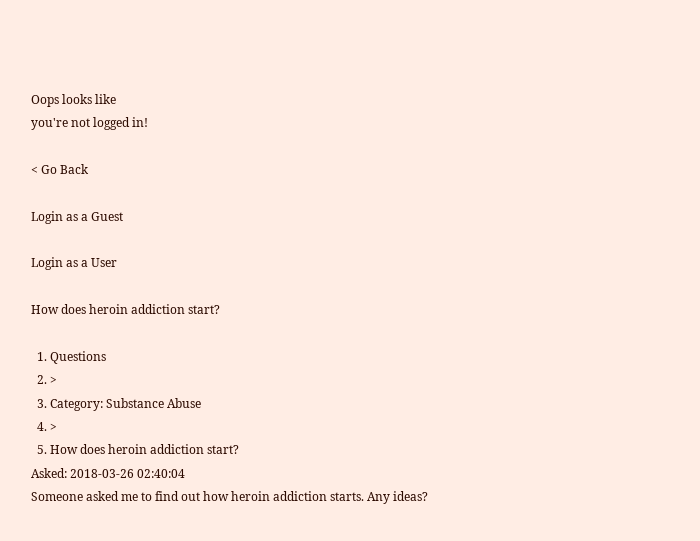Oops looks like
you're not logged in!

< Go Back

Login as a Guest

Login as a User

How does heroin addiction start?

  1. Questions
  2. >
  3. Category: Substance Abuse
  4. >
  5. How does heroin addiction start?
Asked: 2018-03-26 02:40:04
Someone asked me to find out how heroin addiction starts. Any ideas?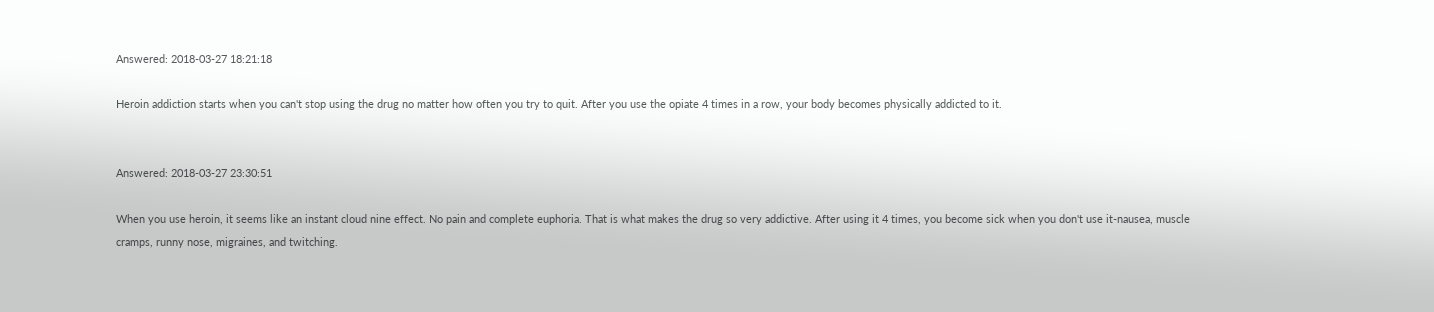Answered: 2018-03-27 18:21:18

Heroin addiction starts when you can't stop using the drug no matter how often you try to quit. After you use the opiate 4 times in a row, your body becomes physically addicted to it.


Answered: 2018-03-27 23:30:51

When you use heroin, it seems like an instant cloud nine effect. No pain and complete euphoria. That is what makes the drug so very addictive. After using it 4 times, you become sick when you don't use it-nausea, muscle cramps, runny nose, migraines, and twitching.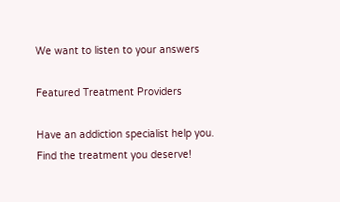We want to listen to your answers

Featured Treatment Providers

Have an addiction specialist help you.
Find the treatment you deserve!